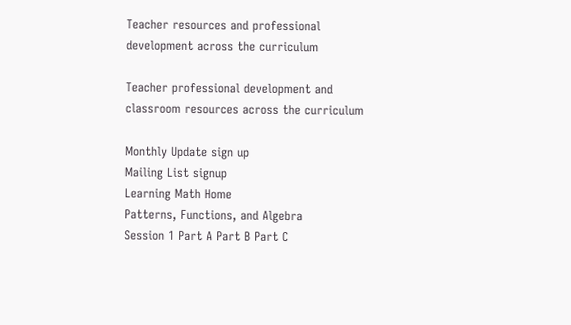Teacher resources and professional development across the curriculum

Teacher professional development and classroom resources across the curriculum

Monthly Update sign up
Mailing List signup
Learning Math Home
Patterns, Functions, and Algebra
Session 1 Part A Part B Part C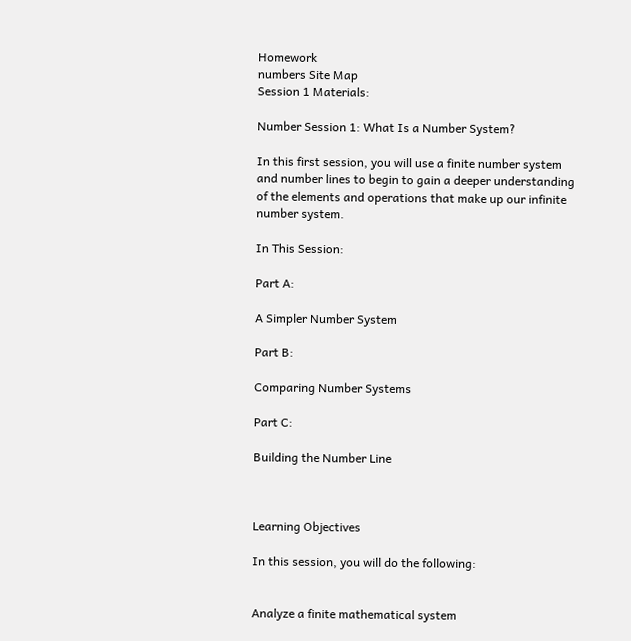Homework
numbers Site Map
Session 1 Materials:

Number Session 1: What Is a Number System?

In this first session, you will use a finite number system and number lines to begin to gain a deeper understanding of the elements and operations that make up our infinite number system.

In This Session:

Part A:

A Simpler Number System

Part B:

Comparing Number Systems

Part C:

Building the Number Line



Learning Objectives

In this session, you will do the following:


Analyze a finite mathematical system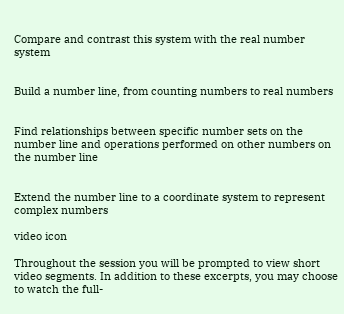Compare and contrast this system with the real number system


Build a number line, from counting numbers to real numbers


Find relationships between specific number sets on the number line and operations performed on other numbers on the number line


Extend the number line to a coordinate system to represent complex numbers

video icon

Throughout the session you will be prompted to view short video segments. In addition to these excerpts, you may choose to watch the full-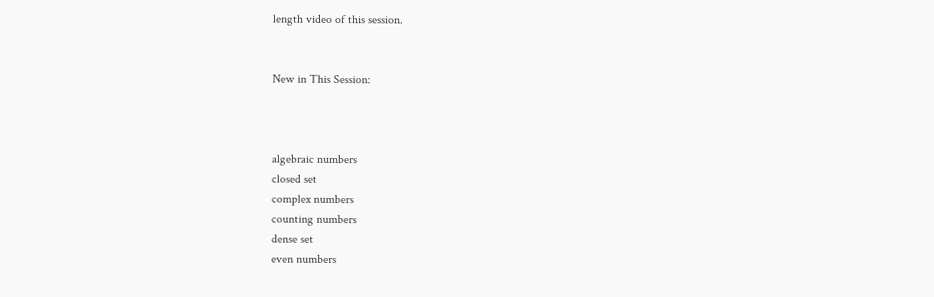length video of this session.


New in This Session:



algebraic numbers
closed set
complex numbers
counting numbers
dense set
even numbers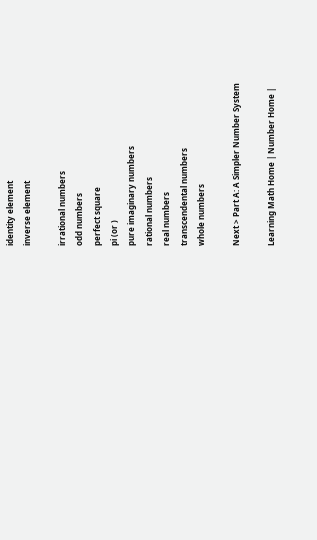identity element
inverse element

irrational numbers
odd numbers
perfect square
pi (or )
pure imaginary numbers
rational numbers
real numbers
transcendental numbers
whole numbers

Next > Part A: A Simpler Number System

Learning Math Home | Number Home |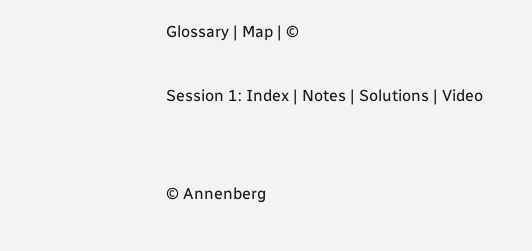Glossary | Map | ©

Session 1: Index | Notes | Solutions | Video


© Annenberg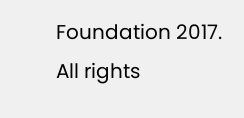Foundation 2017. All rights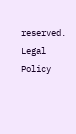reserved. Legal Policy